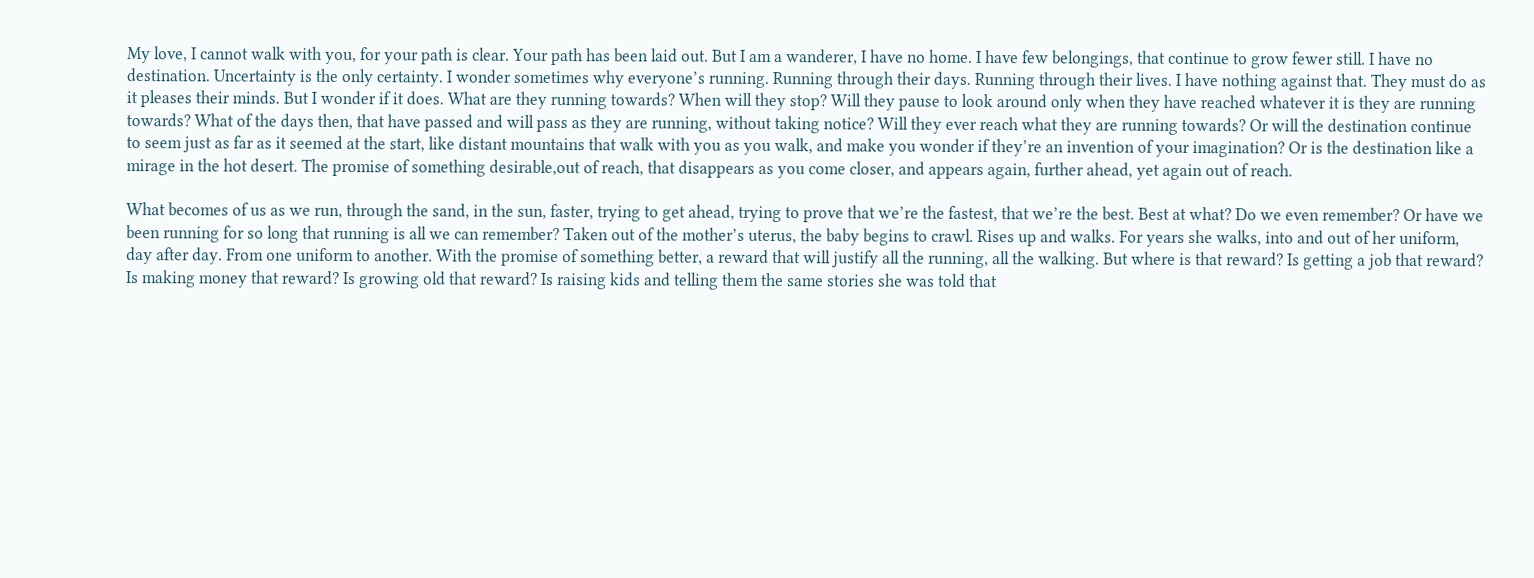My love, I cannot walk with you, for your path is clear. Your path has been laid out. But I am a wanderer, I have no home. I have few belongings, that continue to grow fewer still. I have no destination. Uncertainty is the only certainty. I wonder sometimes why everyone’s running. Running through their days. Running through their lives. I have nothing against that. They must do as it pleases their minds. But I wonder if it does. What are they running towards? When will they stop? Will they pause to look around only when they have reached whatever it is they are running towards? What of the days then, that have passed and will pass as they are running, without taking notice? Will they ever reach what they are running towards? Or will the destination continue to seem just as far as it seemed at the start, like distant mountains that walk with you as you walk, and make you wonder if they’re an invention of your imagination? Or is the destination like a mirage in the hot desert. The promise of something desirable,out of reach, that disappears as you come closer, and appears again, further ahead, yet again out of reach.

What becomes of us as we run, through the sand, in the sun, faster, trying to get ahead, trying to prove that we’re the fastest, that we’re the best. Best at what? Do we even remember? Or have we been running for so long that running is all we can remember? Taken out of the mother’s uterus, the baby begins to crawl. Rises up and walks. For years she walks, into and out of her uniform, day after day. From one uniform to another. With the promise of something better, a reward that will justify all the running, all the walking. But where is that reward? Is getting a job that reward? Is making money that reward? Is growing old that reward? Is raising kids and telling them the same stories she was told that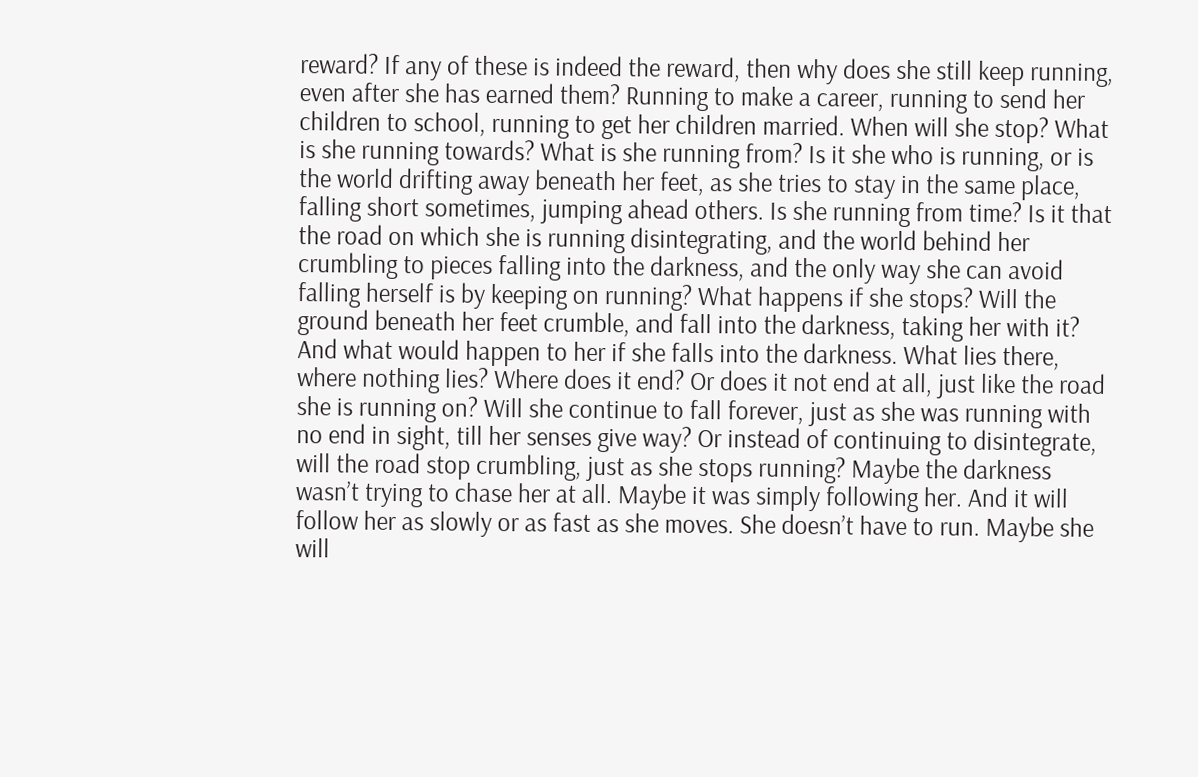reward? If any of these is indeed the reward, then why does she still keep running, even after she has earned them? Running to make a career, running to send her children to school, running to get her children married. When will she stop? What is she running towards? What is she running from? Is it she who is running, or is the world drifting away beneath her feet, as she tries to stay in the same place, falling short sometimes, jumping ahead others. Is she running from time? Is it that the road on which she is running disintegrating, and the world behind her crumbling to pieces falling into the darkness, and the only way she can avoid falling herself is by keeping on running? What happens if she stops? Will the ground beneath her feet crumble, and fall into the darkness, taking her with it? And what would happen to her if she falls into the darkness. What lies there, where nothing lies? Where does it end? Or does it not end at all, just like the road she is running on? Will she continue to fall forever, just as she was running with no end in sight, till her senses give way? Or instead of continuing to disintegrate, will the road stop crumbling, just as she stops running? Maybe the darkness wasn’t trying to chase her at all. Maybe it was simply following her. And it will follow her as slowly or as fast as she moves. She doesn’t have to run. Maybe she will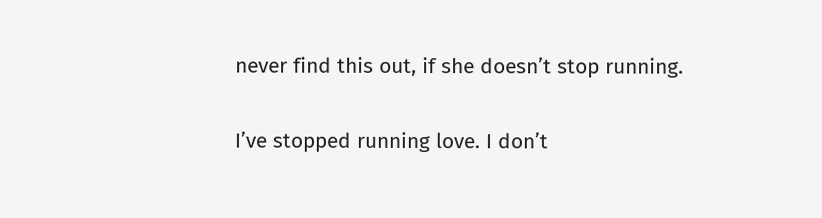never find this out, if she doesn’t stop running.

I’ve stopped running love. I don’t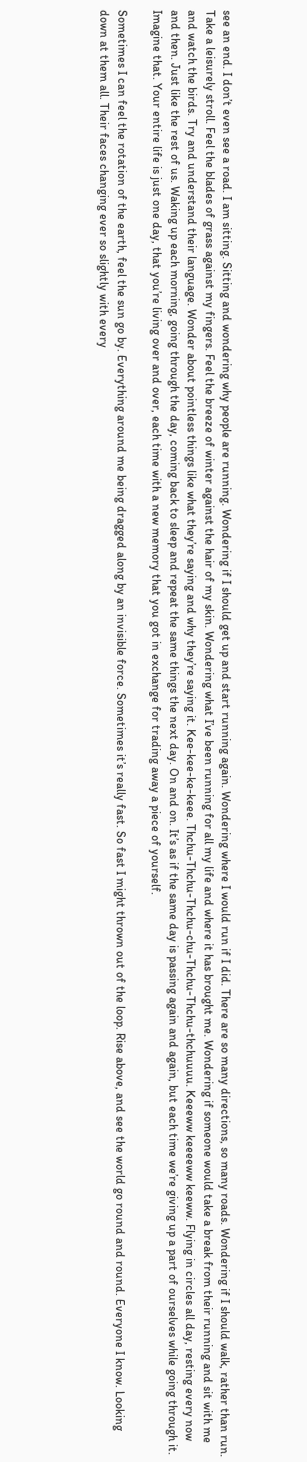see an end. I don’t even see a road. I am sitting. Sitting and wondering why people are running. Wondering if I should get up and start running again. Wondering where I would run if I did. There are so many directions, so many roads. Wondering if I should walk, rather than run. Take a leisurely stroll. Feel the blades of grass against my fingers. Feel the breeze of winter against the hair of my skin. Wondering what I’ve been running for all my life and where it has brought me. Wondering if someone would take a break from their running and sit with me and watch the birds. Try and understand their language. Wonder about pointless things like what they’re saying and why they’re saying it. Kee-kee-ke-keee. Thchu-Thchu-Thchu-chu-Thchu-Thchu-thchuuuu. Keeeww keeeeww keeww. Flying in circles all day, resting every now and then. Just like the rest of us. Waking up each morning, going through the day, coming back to sleep and repeat the same things the next day. On and on. It’s as if the same day is passing again and again, but each time we’re giving up a part of ourselves while going through it. Imagine that. Your entire life is just one day, that you’re living over and over, each time with a new memory that you got in exchange for trading away a piece of yourself.

Sometimes I can feel the rotation of the earth, feel the sun go by. Everything around me being dragged along by an invisible force. Sometimes it’s really fast. So fast I might thrown out of the loop. Rise above, and see the world go round and round. Everyone I know. Looking down at them all. Their faces changing ever so slightly with every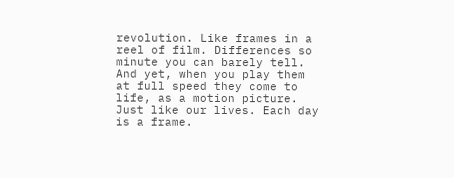revolution. Like frames in a reel of film. Differences so minute you can barely tell. And yet, when you play them at full speed they come to life, as a motion picture. Just like our lives. Each day is a frame.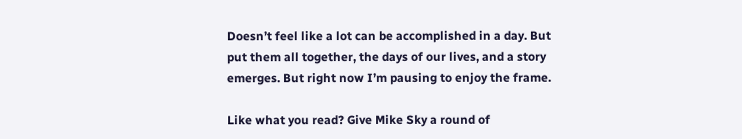Doesn’t feel like a lot can be accomplished in a day. But put them all together, the days of our lives, and a story emerges. But right now I’m pausing to enjoy the frame.

Like what you read? Give Mike Sky a round of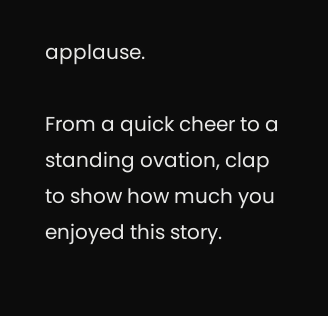applause.

From a quick cheer to a standing ovation, clap to show how much you enjoyed this story.